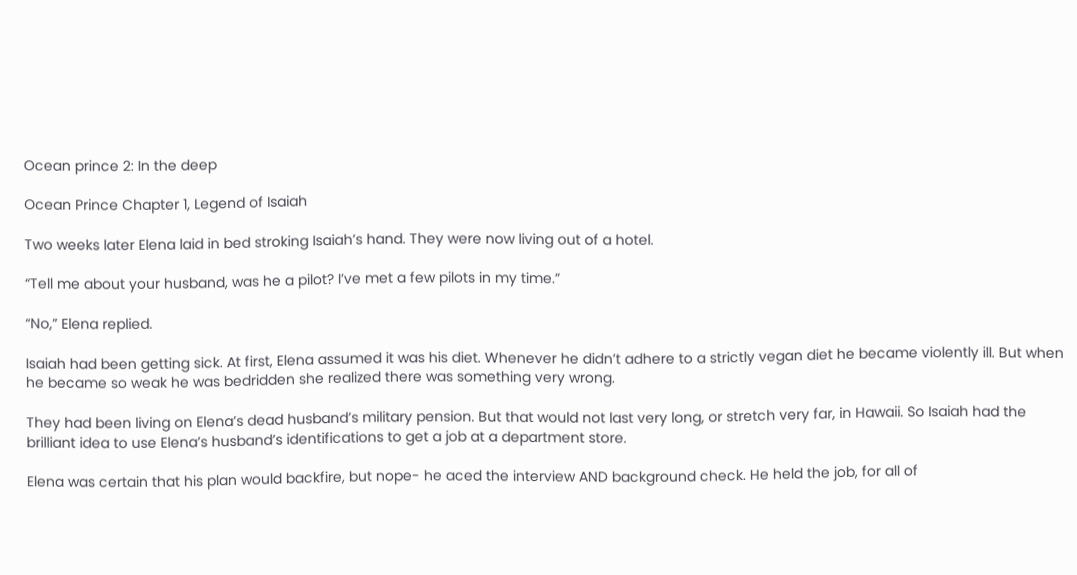Ocean prince 2: In the deep

Ocean Prince Chapter 1, Legend of Isaiah

Two weeks later Elena laid in bed stroking Isaiah’s hand. They were now living out of a hotel.

“Tell me about your husband, was he a pilot? I’ve met a few pilots in my time.”

“No,” Elena replied.

Isaiah had been getting sick. At first, Elena assumed it was his diet. Whenever he didn’t adhere to a strictly vegan diet he became violently ill. But when he became so weak he was bedridden she realized there was something very wrong.

They had been living on Elena’s dead husband’s military pension. But that would not last very long, or stretch very far, in Hawaii. So Isaiah had the brilliant idea to use Elena’s husband’s identifications to get a job at a department store.

Elena was certain that his plan would backfire, but nope- he aced the interview AND background check. He held the job, for all of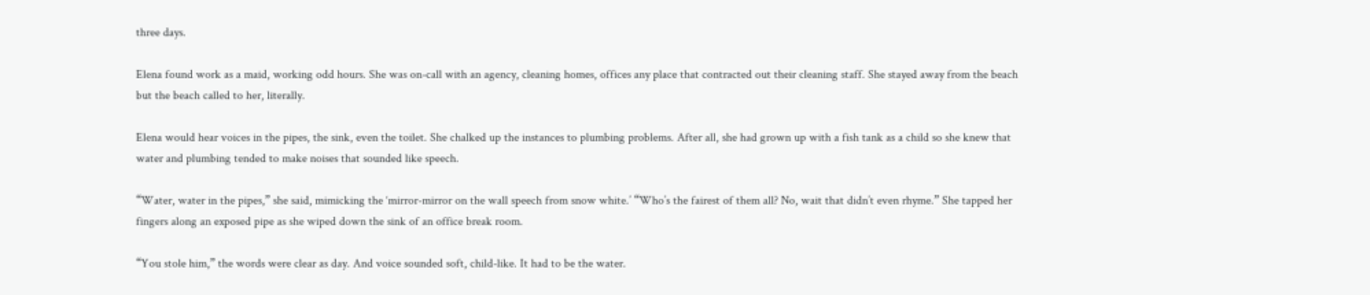three days.

Elena found work as a maid, working odd hours. She was on-call with an agency, cleaning homes, offices any place that contracted out their cleaning staff. She stayed away from the beach but the beach called to her, literally.

Elena would hear voices in the pipes, the sink, even the toilet. She chalked up the instances to plumbing problems. After all, she had grown up with a fish tank as a child so she knew that water and plumbing tended to make noises that sounded like speech.

“Water, water in the pipes,” she said, mimicking the ‘mirror-mirror on the wall speech from snow white.’ “Who’s the fairest of them all? No, wait that didn’t even rhyme.” She tapped her fingers along an exposed pipe as she wiped down the sink of an office break room.

“You stole him,” the words were clear as day. And voice sounded soft, child-like. It had to be the water.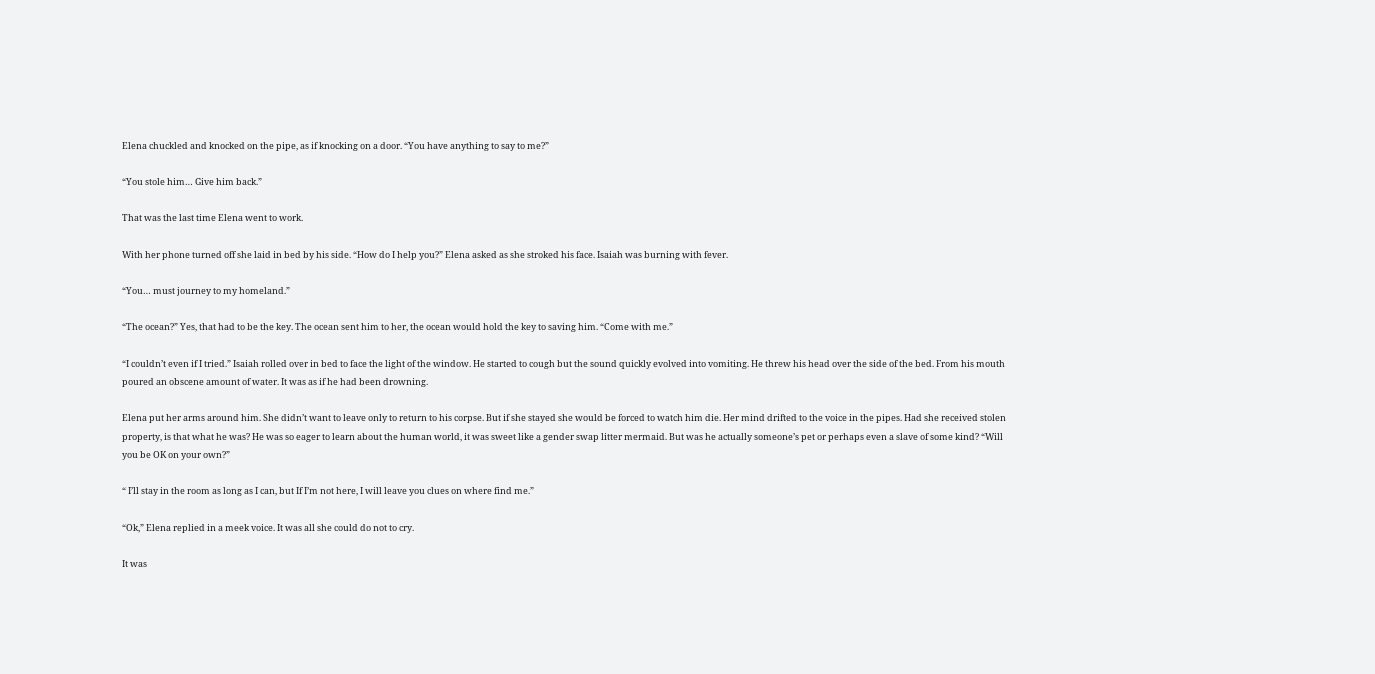Elena chuckled and knocked on the pipe, as if knocking on a door. “You have anything to say to me?”

“You stole him… Give him back.”

That was the last time Elena went to work.

With her phone turned off she laid in bed by his side. “How do I help you?” Elena asked as she stroked his face. Isaiah was burning with fever.

“You… must journey to my homeland.”

“The ocean?” Yes, that had to be the key. The ocean sent him to her, the ocean would hold the key to saving him. “Come with me.”

“I couldn’t even if I tried.” Isaiah rolled over in bed to face the light of the window. He started to cough but the sound quickly evolved into vomiting. He threw his head over the side of the bed. From his mouth poured an obscene amount of water. It was as if he had been drowning.

Elena put her arms around him. She didn’t want to leave only to return to his corpse. But if she stayed she would be forced to watch him die. Her mind drifted to the voice in the pipes. Had she received stolen property, is that what he was? He was so eager to learn about the human world, it was sweet like a gender swap litter mermaid. But was he actually someone’s pet or perhaps even a slave of some kind? “Will you be OK on your own?”

“ I’ll stay in the room as long as I can, but If I’m not here, I will leave you clues on where find me.”

“Ok,” Elena replied in a meek voice. It was all she could do not to cry.

It was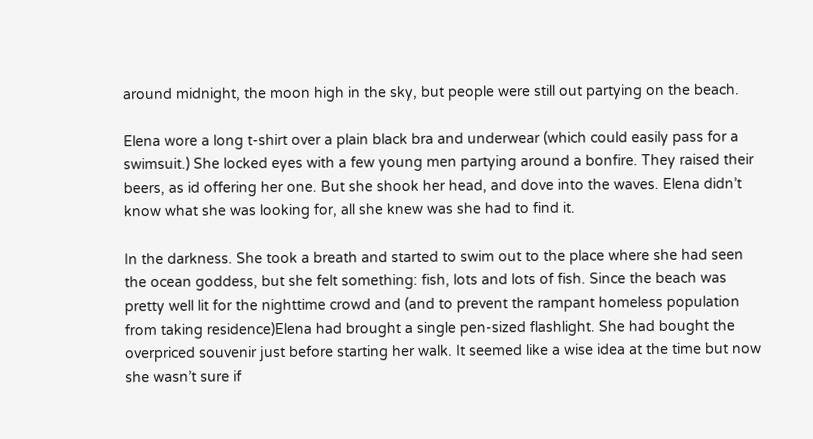around midnight, the moon high in the sky, but people were still out partying on the beach.

Elena wore a long t-shirt over a plain black bra and underwear (which could easily pass for a swimsuit.) She locked eyes with a few young men partying around a bonfire. They raised their beers, as id offering her one. But she shook her head, and dove into the waves. Elena didn’t know what she was looking for, all she knew was she had to find it.

In the darkness. She took a breath and started to swim out to the place where she had seen the ocean goddess, but she felt something: fish, lots and lots of fish. Since the beach was pretty well lit for the nighttime crowd and (and to prevent the rampant homeless population from taking residence)Elena had brought a single pen-sized flashlight. She had bought the overpriced souvenir just before starting her walk. It seemed like a wise idea at the time but now she wasn’t sure if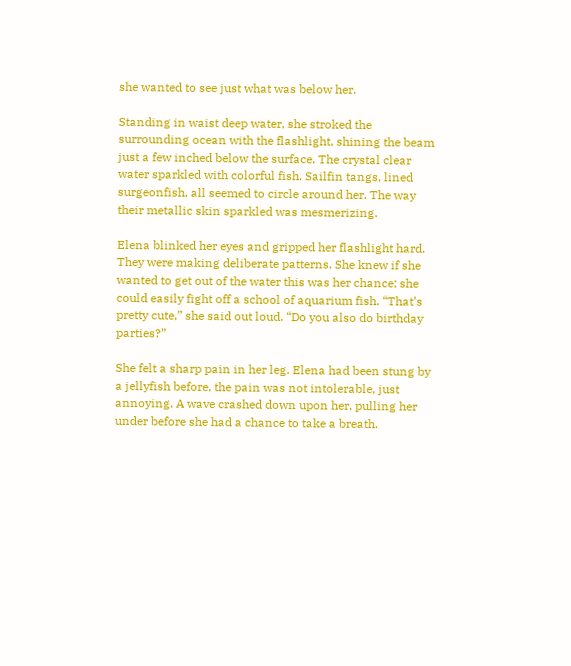she wanted to see just what was below her.

Standing in waist deep water, she stroked the surrounding ocean with the flashlight, shining the beam just a few inched below the surface. The crystal clear water sparkled with colorful fish. Sailfin tangs, lined surgeonfish, all seemed to circle around her. The way their metallic skin sparkled was mesmerizing.

Elena blinked her eyes and gripped her flashlight hard. They were making deliberate patterns. She knew if she wanted to get out of the water this was her chance; she could easily fight off a school of aquarium fish. “That’s pretty cute,” she said out loud. “Do you also do birthday parties?”

She felt a sharp pain in her leg. Elena had been stung by a jellyfish before, the pain was not intolerable, just annoying. A wave crashed down upon her, pulling her under before she had a chance to take a breath.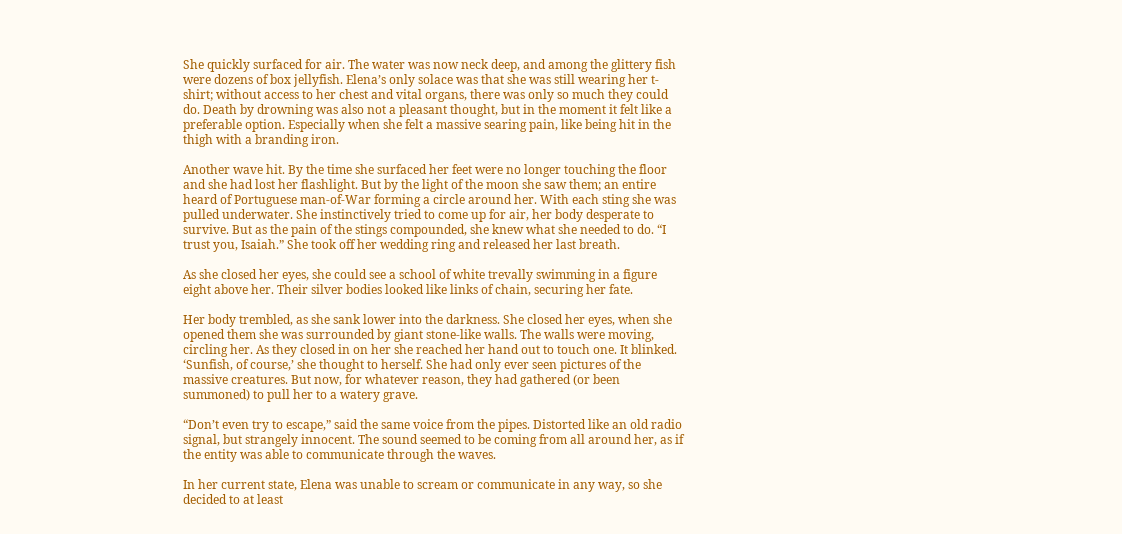She quickly surfaced for air. The water was now neck deep, and among the glittery fish were dozens of box jellyfish. Elena’s only solace was that she was still wearing her t-shirt; without access to her chest and vital organs, there was only so much they could do. Death by drowning was also not a pleasant thought, but in the moment it felt like a preferable option. Especially when she felt a massive searing pain, like being hit in the thigh with a branding iron.

Another wave hit. By the time she surfaced her feet were no longer touching the floor and she had lost her flashlight. But by the light of the moon she saw them; an entire heard of Portuguese man-of-War forming a circle around her. With each sting she was pulled underwater. She instinctively tried to come up for air, her body desperate to survive. But as the pain of the stings compounded, she knew what she needed to do. “I trust you, Isaiah.” She took off her wedding ring and released her last breath.

As she closed her eyes, she could see a school of white trevally swimming in a figure eight above her. Their silver bodies looked like links of chain, securing her fate.

Her body trembled, as she sank lower into the darkness. She closed her eyes, when she opened them she was surrounded by giant stone-like walls. The walls were moving, circling her. As they closed in on her she reached her hand out to touch one. It blinked. ‘Sunfish, of course,’ she thought to herself. She had only ever seen pictures of the massive creatures. But now, for whatever reason, they had gathered (or been summoned) to pull her to a watery grave.

“Don’t even try to escape,” said the same voice from the pipes. Distorted like an old radio signal, but strangely innocent. The sound seemed to be coming from all around her, as if the entity was able to communicate through the waves.

In her current state, Elena was unable to scream or communicate in any way, so she decided to at least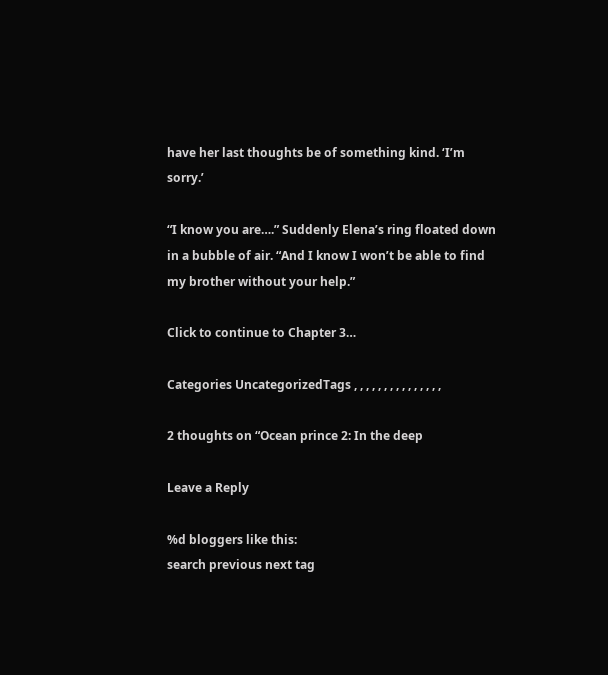have her last thoughts be of something kind. ‘I’m sorry.’

“I know you are….” Suddenly Elena’s ring floated down in a bubble of air. “And I know I won’t be able to find my brother without your help.”

Click to continue to Chapter 3…

Categories UncategorizedTags , , , , , , , , , , , , , , ,

2 thoughts on “Ocean prince 2: In the deep

Leave a Reply

%d bloggers like this:
search previous next tag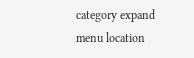category expand menu location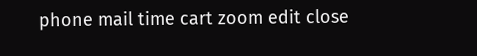phone mail time cart zoom edit close